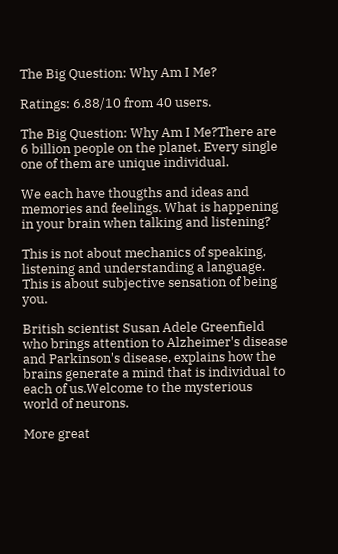The Big Question: Why Am I Me?

Ratings: 6.88/10 from 40 users.

The Big Question: Why Am I Me?There are 6 billion people on the planet. Every single one of them are unique individual.

We each have thougths and ideas and memories and feelings. What is happening in your brain when talking and listening?

This is not about mechanics of speaking, listening and understanding a language. This is about subjective sensation of being you.

British scientist Susan Adele Greenfield who brings attention to Alzheimer's disease and Parkinson's disease, explains how the brains generate a mind that is individual to each of us.Welcome to the mysterious world of neurons.

More great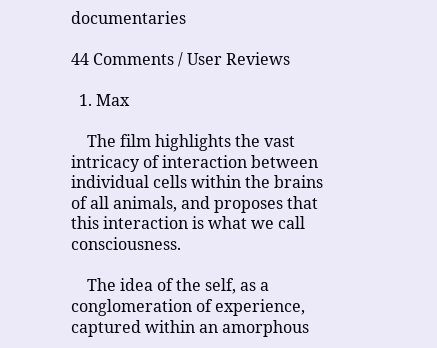documentaries

44 Comments / User Reviews

  1. Max

    The film highlights the vast intricacy of interaction between individual cells within the brains of all animals, and proposes that this interaction is what we call consciousness.

    The idea of the self, as a conglomeration of experience, captured within an amorphous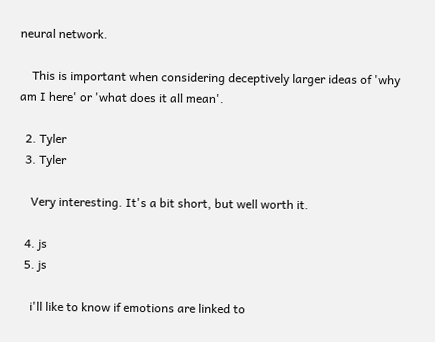neural network.

    This is important when considering deceptively larger ideas of 'why am I here' or 'what does it all mean'.

  2. Tyler
  3. Tyler

    Very interesting. It's a bit short, but well worth it.

  4. js
  5. js

    i'll like to know if emotions are linked to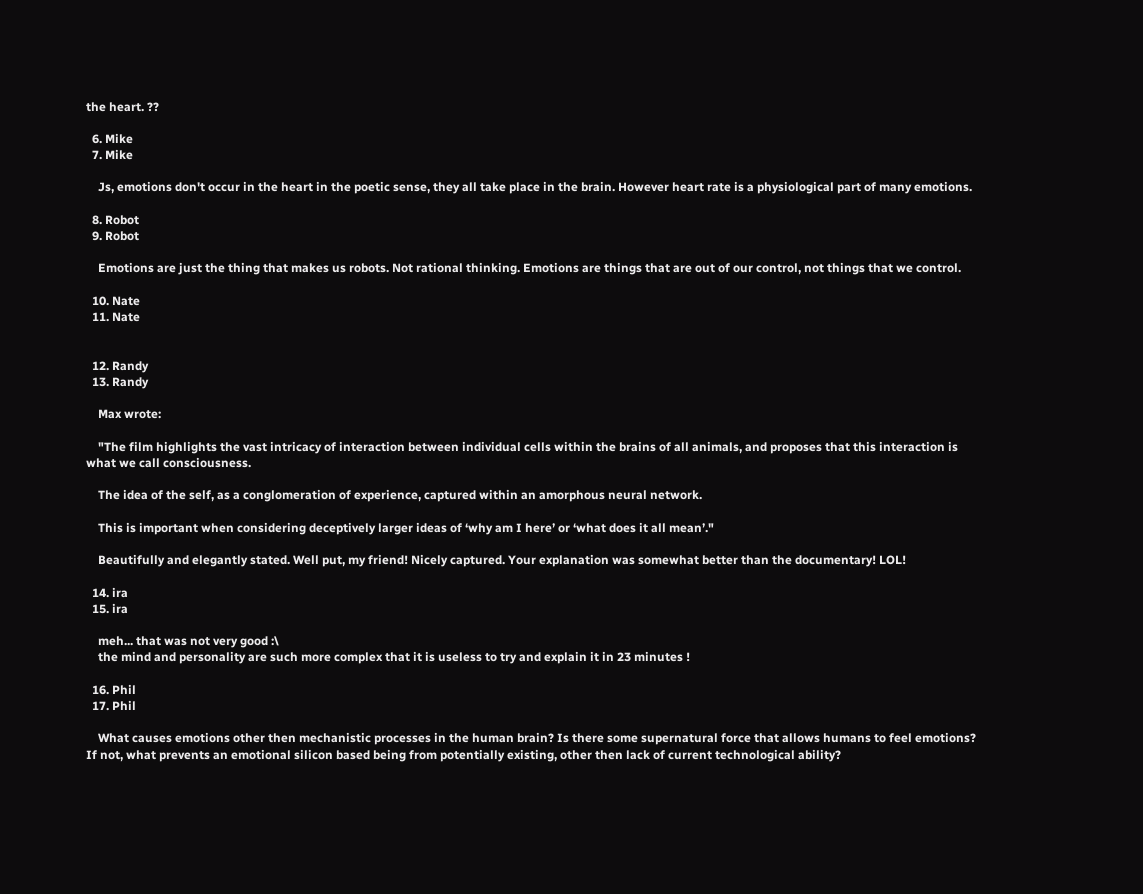the heart. ??

  6. Mike
  7. Mike

    Js, emotions don't occur in the heart in the poetic sense, they all take place in the brain. However heart rate is a physiological part of many emotions.

  8. Robot
  9. Robot

    Emotions are just the thing that makes us robots. Not rational thinking. Emotions are things that are out of our control, not things that we control.

  10. Nate
  11. Nate


  12. Randy
  13. Randy

    Max wrote:

    "The film highlights the vast intricacy of interaction between individual cells within the brains of all animals, and proposes that this interaction is what we call consciousness.

    The idea of the self, as a conglomeration of experience, captured within an amorphous neural network.

    This is important when considering deceptively larger ideas of ‘why am I here’ or ‘what does it all mean’."

    Beautifully and elegantly stated. Well put, my friend! Nicely captured. Your explanation was somewhat better than the documentary! LOL!

  14. ira
  15. ira

    meh... that was not very good :\
    the mind and personality are such more complex that it is useless to try and explain it in 23 minutes !

  16. Phil
  17. Phil

    What causes emotions other then mechanistic processes in the human brain? Is there some supernatural force that allows humans to feel emotions? If not, what prevents an emotional silicon based being from potentially existing, other then lack of current technological ability?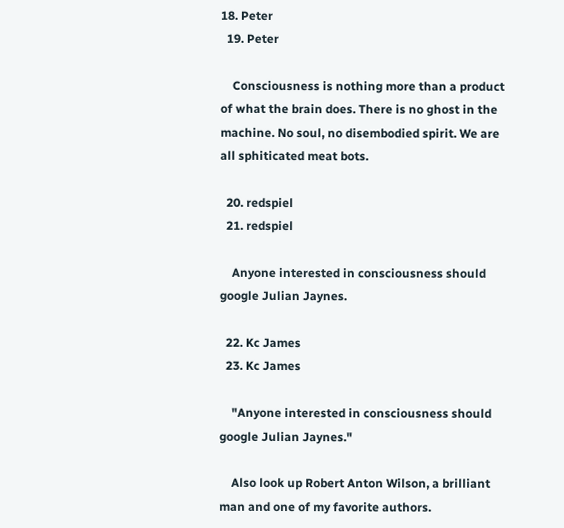18. Peter
  19. Peter

    Consciousness is nothing more than a product of what the brain does. There is no ghost in the machine. No soul, no disembodied spirit. We are all sphiticated meat bots.

  20. redspiel
  21. redspiel

    Anyone interested in consciousness should google Julian Jaynes.

  22. Kc James
  23. Kc James

    "Anyone interested in consciousness should google Julian Jaynes."

    Also look up Robert Anton Wilson, a brilliant man and one of my favorite authors.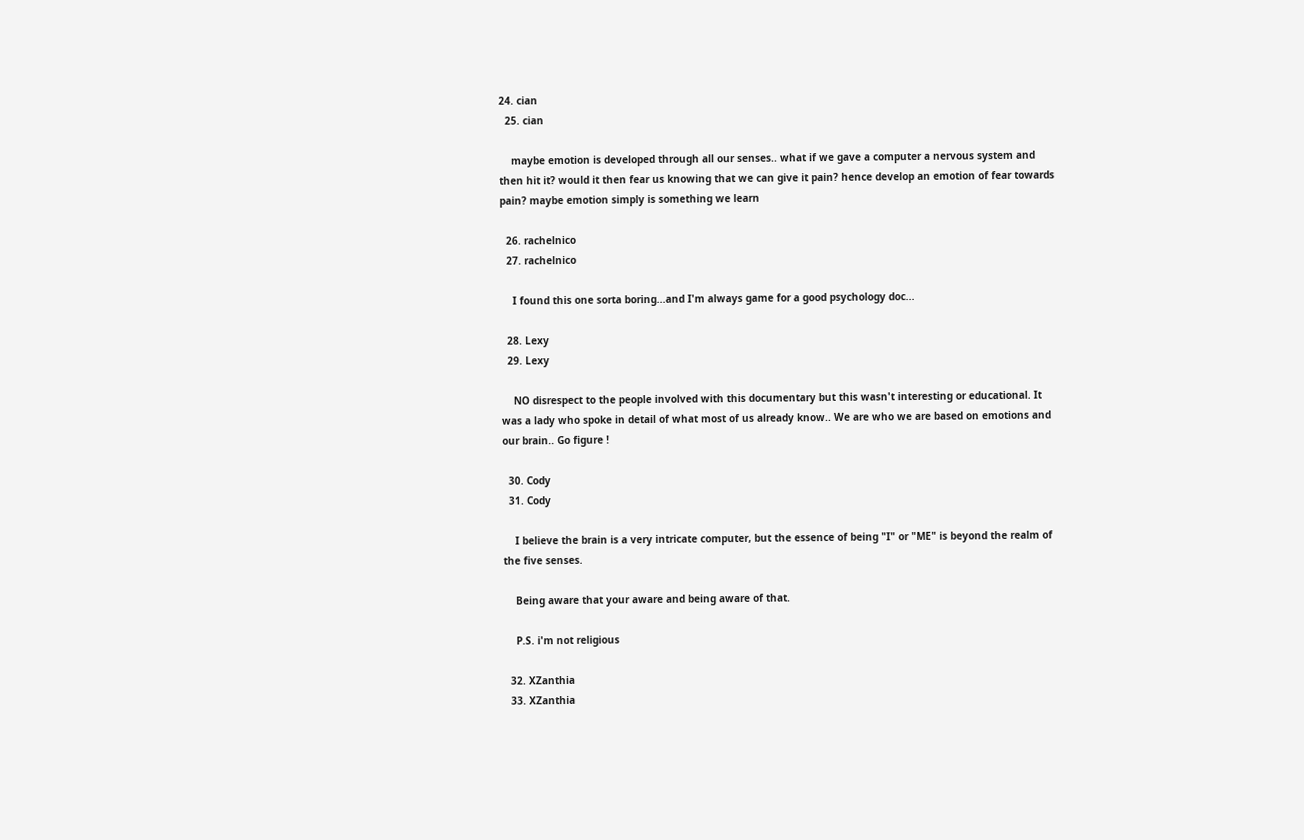24. cian
  25. cian

    maybe emotion is developed through all our senses.. what if we gave a computer a nervous system and then hit it? would it then fear us knowing that we can give it pain? hence develop an emotion of fear towards pain? maybe emotion simply is something we learn

  26. rachelnico
  27. rachelnico

    I found this one sorta boring...and I'm always game for a good psychology doc...

  28. Lexy
  29. Lexy

    NO disrespect to the people involved with this documentary but this wasn't interesting or educational. It was a lady who spoke in detail of what most of us already know.. We are who we are based on emotions and our brain.. Go figure !

  30. Cody
  31. Cody

    I believe the brain is a very intricate computer, but the essence of being "I" or "ME" is beyond the realm of the five senses.

    Being aware that your aware and being aware of that.

    P.S. i'm not religious

  32. XZanthia
  33. XZanthia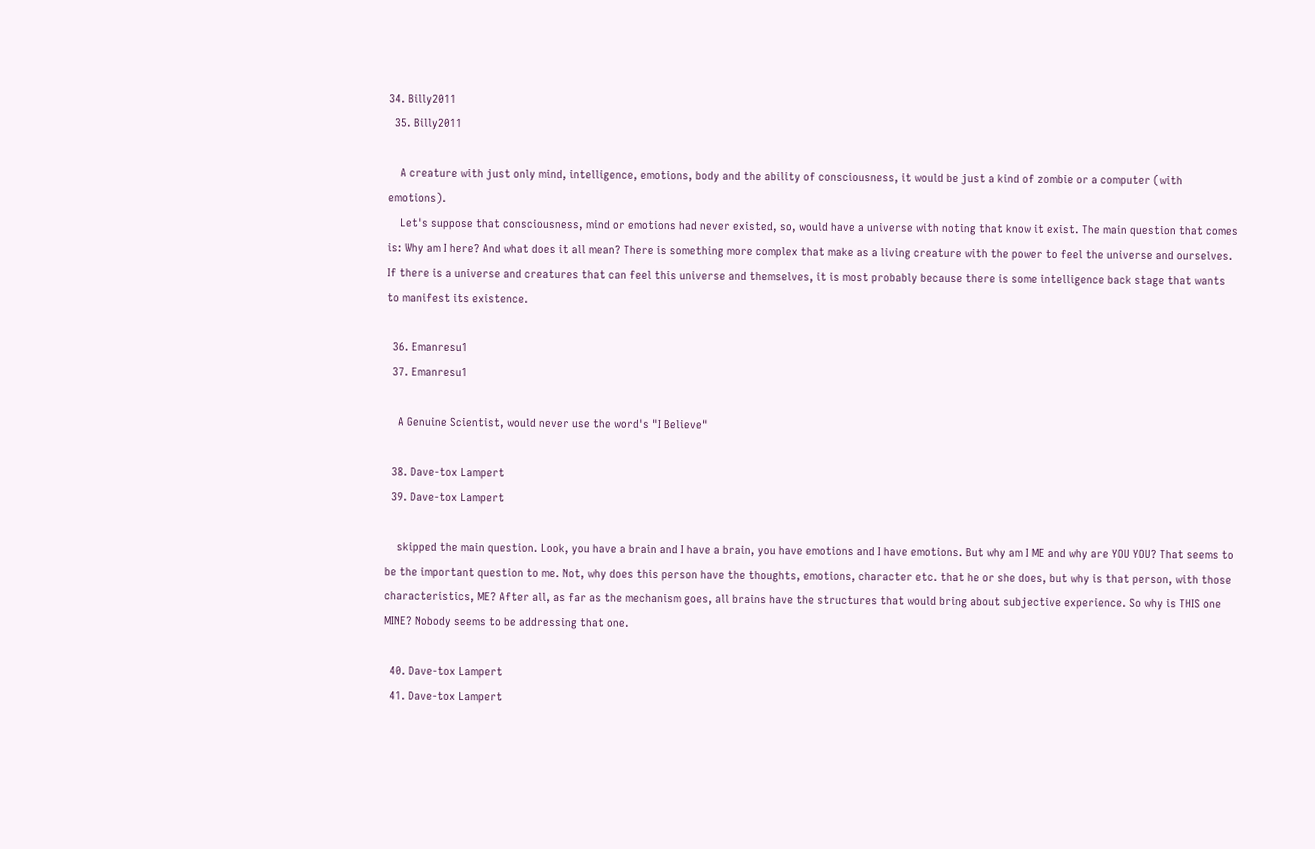34. Billy2011
  35. Billy2011

    A creature with just only mind, intelligence, emotions, body and the ability of consciousness, it would be just a kind of zombie or a computer (with emotions).
    Let's suppose that consciousness, mind or emotions had never existed, so, would have a universe with noting that know it exist. The main question that comes is: Why am I here? And what does it all mean? There is something more complex that make as a living creature with the power to feel the universe and ourselves. If there is a universe and creatures that can feel this universe and themselves, it is most probably because there is some intelligence back stage that wants to manifest its existence.

  36. Emanresu1
  37. Emanresu1

    A Genuine Scientist, would never use the word's "I Believe"

  38. Dave-tox Lampert
  39. Dave-tox Lampert

    skipped the main question. Look, you have a brain and I have a brain, you have emotions and I have emotions. But why am I ME and why are YOU YOU? That seems to be the important question to me. Not, why does this person have the thoughts, emotions, character etc. that he or she does, but why is that person, with those characteristics, ME? After all, as far as the mechanism goes, all brains have the structures that would bring about subjective experience. So why is THIS one MINE? Nobody seems to be addressing that one.

  40. Dave-tox Lampert
  41. Dave-tox Lampert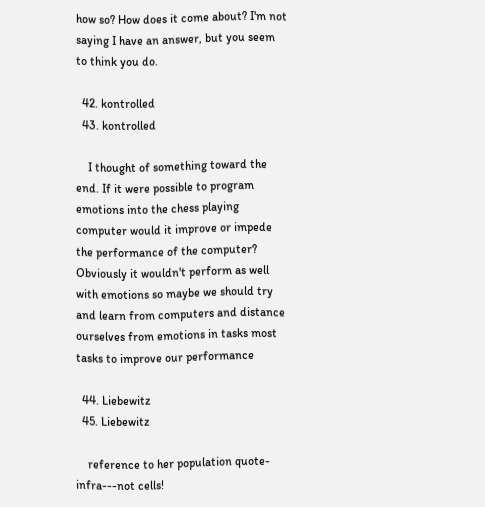how so? How does it come about? I'm not saying I have an answer, but you seem to think you do.

  42. kontrolled
  43. kontrolled

    I thought of something toward the end. If it were possible to program emotions into the chess playing computer would it improve or impede the performance of the computer? Obviously it wouldn't perform as well with emotions so maybe we should try and learn from computers and distance ourselves from emotions in tasks most tasks to improve our performance

  44. Liebewitz
  45. Liebewitz

    reference to her population quote-infra---not cells!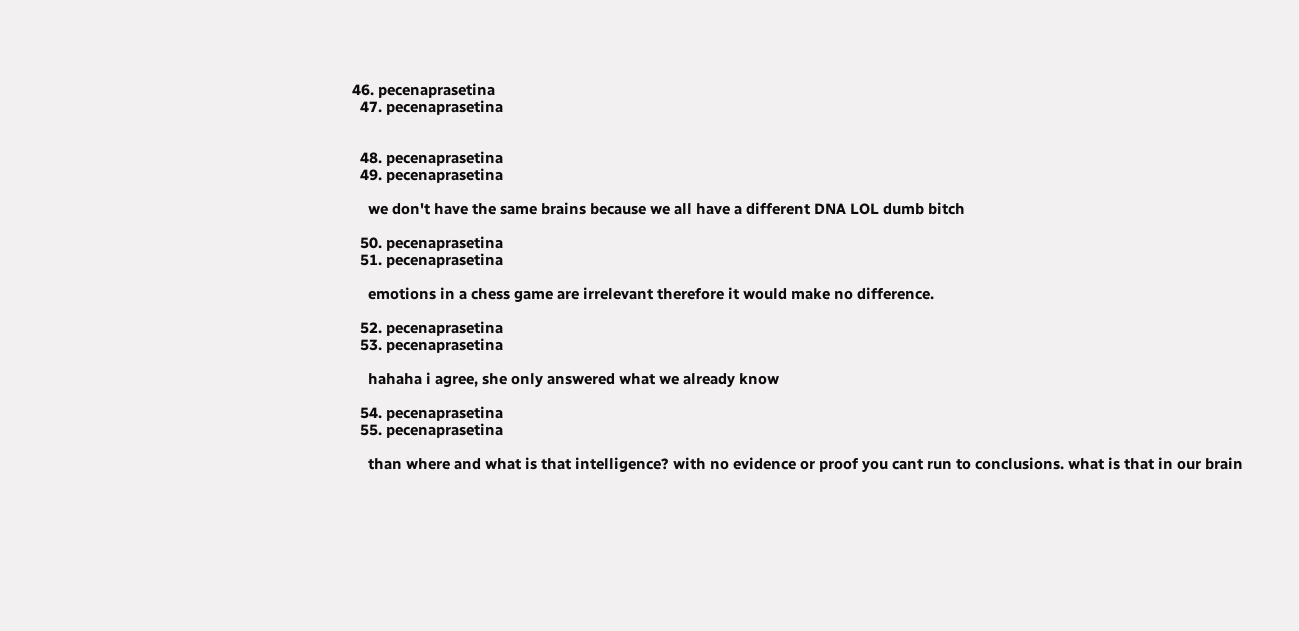46. pecenaprasetina
  47. pecenaprasetina


  48. pecenaprasetina
  49. pecenaprasetina

    we don't have the same brains because we all have a different DNA LOL dumb bitch

  50. pecenaprasetina
  51. pecenaprasetina

    emotions in a chess game are irrelevant therefore it would make no difference.

  52. pecenaprasetina
  53. pecenaprasetina

    hahaha i agree, she only answered what we already know

  54. pecenaprasetina
  55. pecenaprasetina

    than where and what is that intelligence? with no evidence or proof you cant run to conclusions. what is that in our brain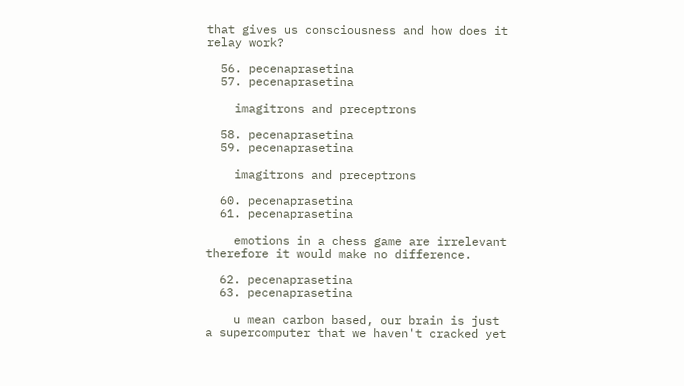that gives us consciousness and how does it relay work?

  56. pecenaprasetina
  57. pecenaprasetina

    imagitrons and preceptrons

  58. pecenaprasetina
  59. pecenaprasetina

    imagitrons and preceptrons

  60. pecenaprasetina
  61. pecenaprasetina

    emotions in a chess game are irrelevant therefore it would make no difference.

  62. pecenaprasetina
  63. pecenaprasetina

    u mean carbon based, our brain is just a supercomputer that we haven't cracked yet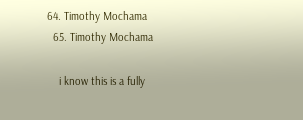64. Timothy Mochama
  65. Timothy Mochama

    i know this is a fully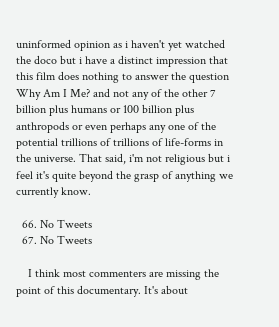uninformed opinion as i haven't yet watched the doco but i have a distinct impression that this film does nothing to answer the question Why Am I Me? and not any of the other 7 billion plus humans or 100 billion plus anthropods or even perhaps any one of the potential trillions of trillions of life-forms in the universe. That said, i'm not religious but i feel it's quite beyond the grasp of anything we currently know.

  66. No Tweets
  67. No Tweets

    I think most commenters are missing the point of this documentary. It's about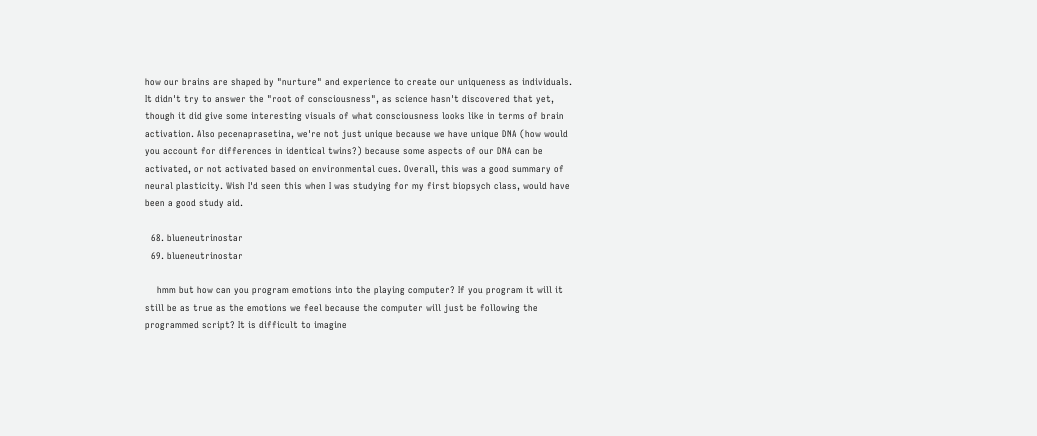how our brains are shaped by "nurture" and experience to create our uniqueness as individuals. It didn't try to answer the "root of consciousness", as science hasn't discovered that yet, though it did give some interesting visuals of what consciousness looks like in terms of brain activation. Also pecenaprasetina, we're not just unique because we have unique DNA (how would you account for differences in identical twins?) because some aspects of our DNA can be activated, or not activated based on environmental cues. Overall, this was a good summary of neural plasticity. Wish I'd seen this when I was studying for my first biopsych class, would have been a good study aid.

  68. blueneutrinostar
  69. blueneutrinostar

    hmm but how can you program emotions into the playing computer? If you program it will it still be as true as the emotions we feel because the computer will just be following the programmed script? It is difficult to imagine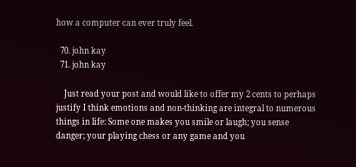how a computer can ever truly feel.

  70. john kay
  71. john kay

    Just read your post and would like to offer my 2 cents to perhaps justify I think emotions and non-thinking are integral to numerous things in life: Some one makes you smile or laugh; you sense danger; your playing chess or any game and you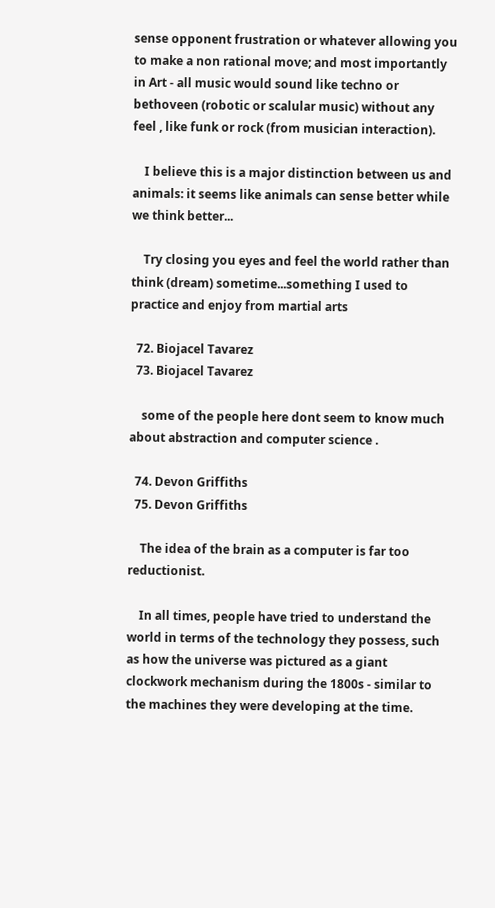sense opponent frustration or whatever allowing you to make a non rational move; and most importantly in Art - all music would sound like techno or bethoveen (robotic or scalular music) without any feel , like funk or rock (from musician interaction).

    I believe this is a major distinction between us and animals: it seems like animals can sense better while we think better...

    Try closing you eyes and feel the world rather than think (dream) sometime...something I used to practice and enjoy from martial arts

  72. Biojacel Tavarez
  73. Biojacel Tavarez

    some of the people here dont seem to know much about abstraction and computer science .

  74. Devon Griffiths
  75. Devon Griffiths

    The idea of the brain as a computer is far too reductionist.

    In all times, people have tried to understand the world in terms of the technology they possess, such as how the universe was pictured as a giant clockwork mechanism during the 1800s - similar to the machines they were developing at the time.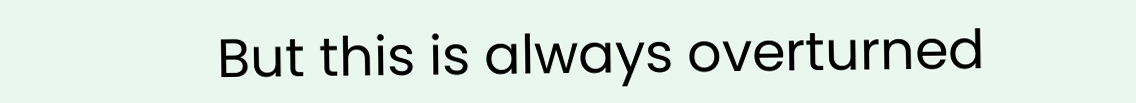But this is always overturned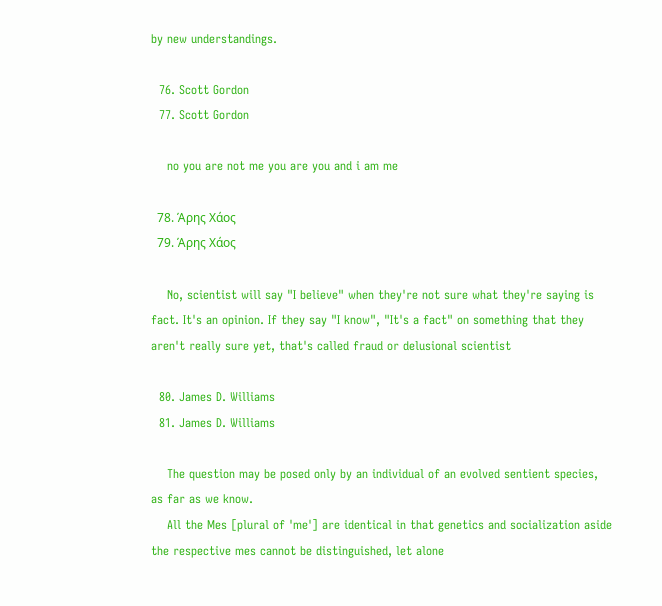by new understandings.

  76. Scott Gordon
  77. Scott Gordon

    no you are not me you are you and i am me

  78. Άρης Χάος
  79. Άρης Χάος

    No, scientist will say "I believe" when they're not sure what they're saying is fact. It's an opinion. If they say "I know", "It's a fact" on something that they aren't really sure yet, that's called fraud or delusional scientist

  80. James D. Williams
  81. James D. Williams

    The question may be posed only by an individual of an evolved sentient species, as far as we know.
    All the Mes [plural of 'me'] are identical in that genetics and socialization aside the respective mes cannot be distinguished, let alone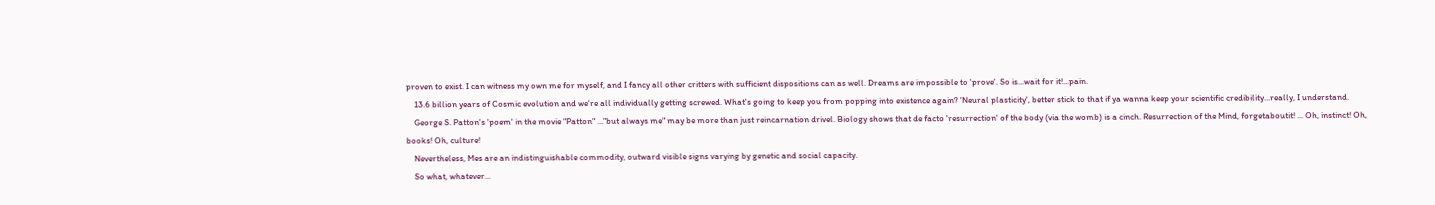proven to exist. I can witness my own me for myself, and I fancy all other critters with sufficient dispositions can as well. Dreams are impossible to 'prove'. So is...wait for it!...pain.
    13.6 billion years of Cosmic evolution and we're all individually getting screwed. What's going to keep you from popping into existence again? 'Neural plasticity', better stick to that if ya wanna keep your scientific credibility...really, I understand.
    George S. Patton's 'poem' in the movie "Patton" ..."but always me" may be more than just reincarnation drivel. Biology shows that de facto 'resurrection' of the body (via the womb) is a cinch. Resurrection of the Mind, forgetaboutit! ... Oh, instinct! Oh, books! Oh, culture!
    Nevertheless, Mes are an indistinguishable commodity, outward visible signs varying by genetic and social capacity.
    So what, whatever...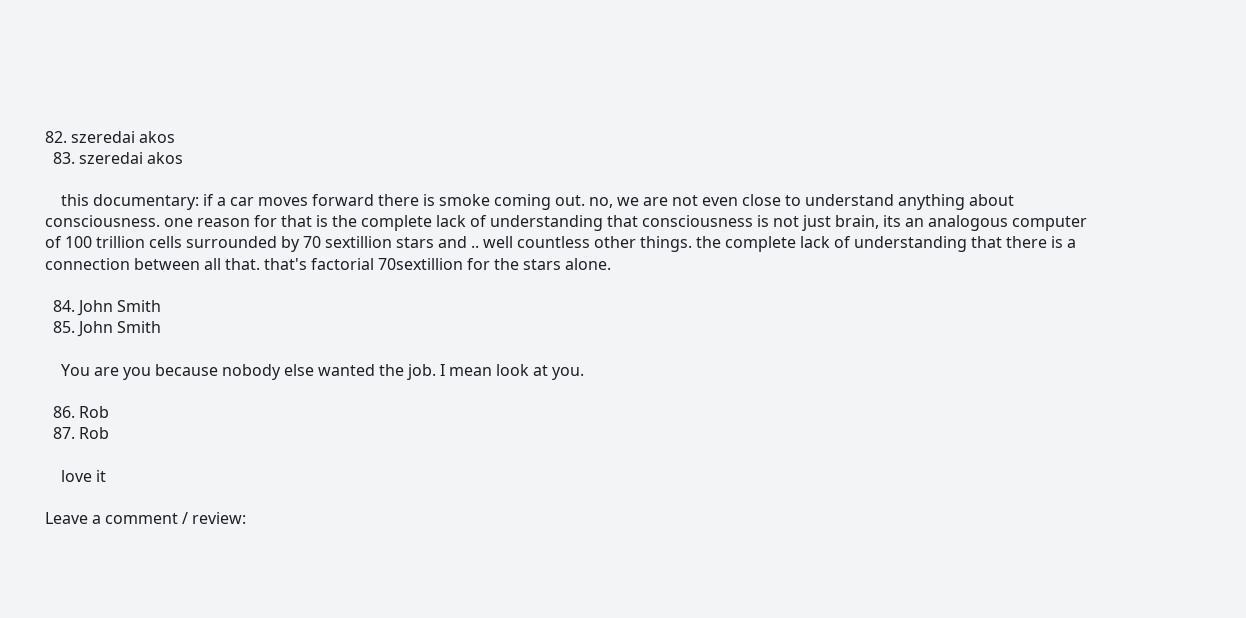82. szeredai akos
  83. szeredai akos

    this documentary: if a car moves forward there is smoke coming out. no, we are not even close to understand anything about consciousness. one reason for that is the complete lack of understanding that consciousness is not just brain, its an analogous computer of 100 trillion cells surrounded by 70 sextillion stars and .. well countless other things. the complete lack of understanding that there is a connection between all that. that's factorial 70sextillion for the stars alone.

  84. John Smith
  85. John Smith

    You are you because nobody else wanted the job. I mean look at you.

  86. Rob
  87. Rob

    love it

Leave a comment / review: